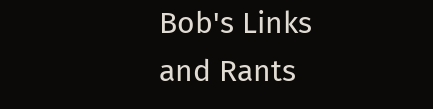Bob's Links and Rants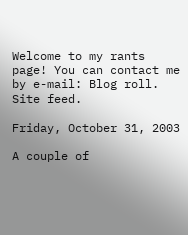Welcome to my rants page! You can contact me by e-mail: Blog roll. Site feed.

Friday, October 31, 2003

A couple of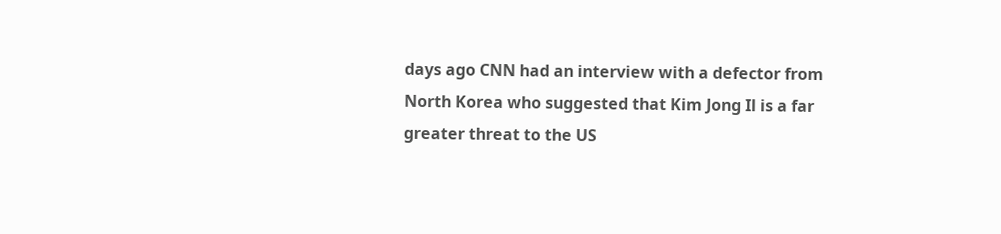days ago CNN had an interview with a defector from North Korea who suggested that Kim Jong Il is a far greater threat to the US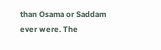than Osama or Saddam ever were. The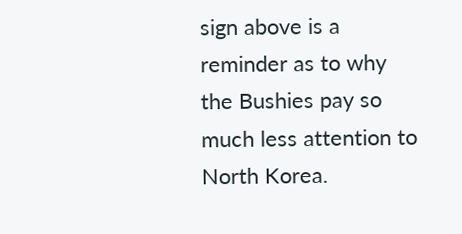sign above is a reminder as to why the Bushies pay so much less attention to North Korea.